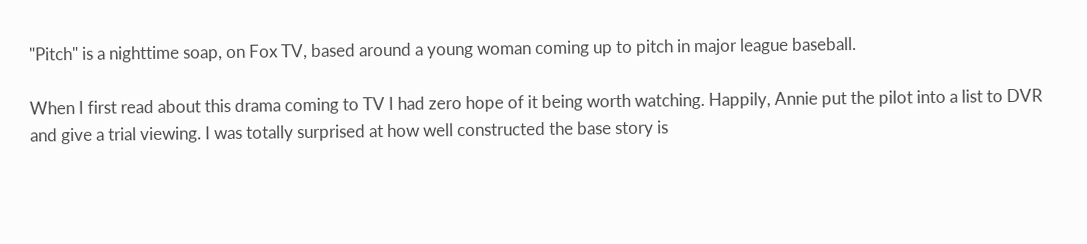"Pitch" is a nighttime soap, on Fox TV, based around a young woman coming up to pitch in major league baseball.

When I first read about this drama coming to TV I had zero hope of it being worth watching. Happily, Annie put the pilot into a list to DVR and give a trial viewing. I was totally surprised at how well constructed the base story is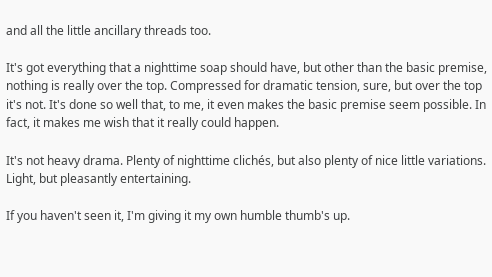and all the little ancillary threads too.

It's got everything that a nighttime soap should have, but other than the basic premise, nothing is really over the top. Compressed for dramatic tension, sure, but over the top it's not. It's done so well that, to me, it even makes the basic premise seem possible. In fact, it makes me wish that it really could happen.

It's not heavy drama. Plenty of nighttime clichés, but also plenty of nice little variations. Light, but pleasantly entertaining.

If you haven't seen it, I'm giving it my own humble thumb's up.